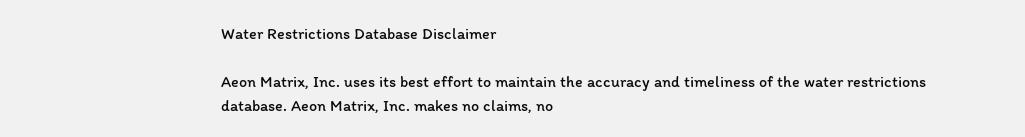Water Restrictions Database Disclaimer

Aeon Matrix, Inc. uses its best effort to maintain the accuracy and timeliness of the water restrictions database. Aeon Matrix, Inc. makes no claims, no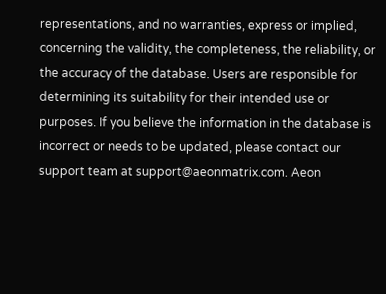representations, and no warranties, express or implied, concerning the validity, the completeness, the reliability, or the accuracy of the database. Users are responsible for determining its suitability for their intended use or purposes. If you believe the information in the database is incorrect or needs to be updated, please contact our support team at support@aeonmatrix.com. Aeon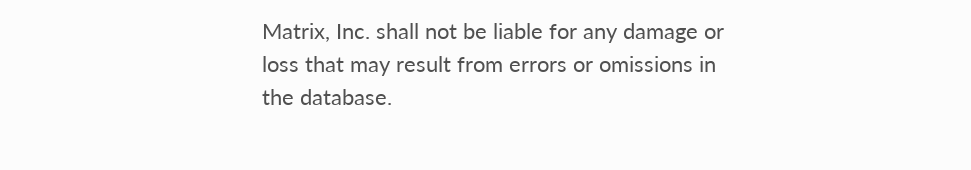Matrix, Inc. shall not be liable for any damage or loss that may result from errors or omissions in the database.